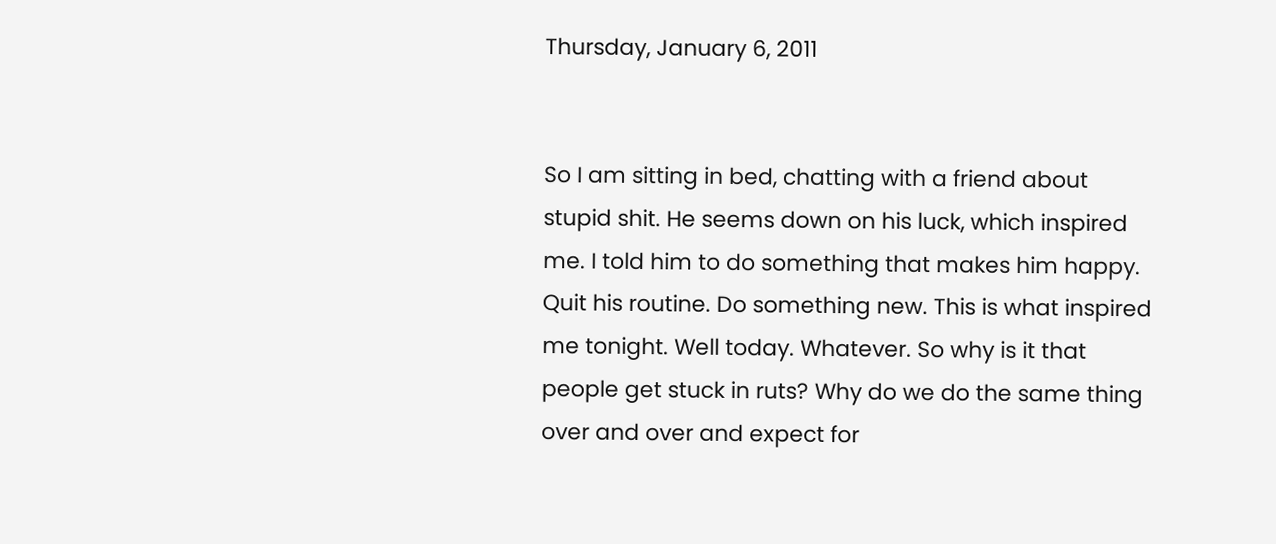Thursday, January 6, 2011


So I am sitting in bed, chatting with a friend about stupid shit. He seems down on his luck, which inspired me. I told him to do something that makes him happy. Quit his routine. Do something new. This is what inspired me tonight. Well today. Whatever. So why is it that people get stuck in ruts? Why do we do the same thing over and over and expect for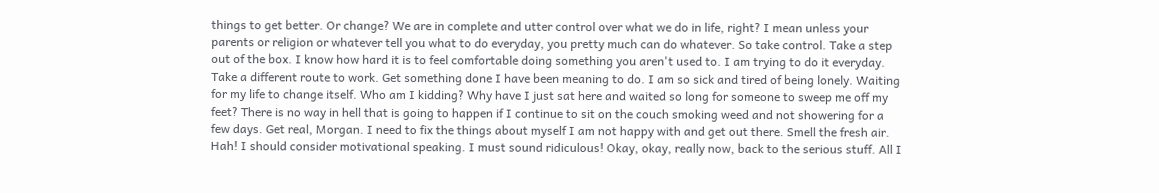things to get better. Or change? We are in complete and utter control over what we do in life, right? I mean unless your parents or religion or whatever tell you what to do everyday, you pretty much can do whatever. So take control. Take a step out of the box. I know how hard it is to feel comfortable doing something you aren't used to. I am trying to do it everyday. Take a different route to work. Get something done I have been meaning to do. I am so sick and tired of being lonely. Waiting for my life to change itself. Who am I kidding? Why have I just sat here and waited so long for someone to sweep me off my feet? There is no way in hell that is going to happen if I continue to sit on the couch smoking weed and not showering for a few days. Get real, Morgan. I need to fix the things about myself I am not happy with and get out there. Smell the fresh air. Hah! I should consider motivational speaking. I must sound ridiculous! Okay, okay, really now, back to the serious stuff. All I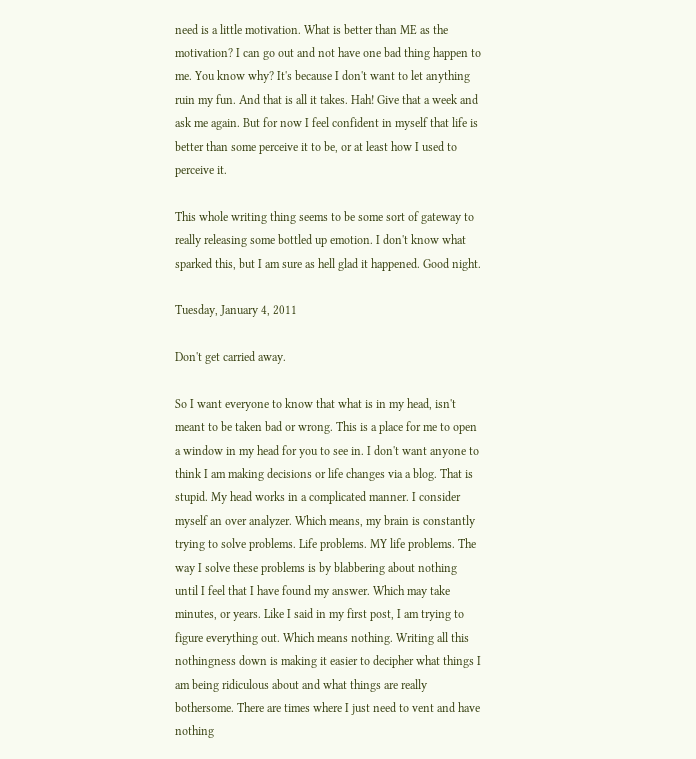need is a little motivation. What is better than ME as the motivation? I can go out and not have one bad thing happen to me. You know why? It's because I don't want to let anything ruin my fun. And that is all it takes. Hah! Give that a week and ask me again. But for now I feel confident in myself that life is better than some perceive it to be, or at least how I used to perceive it.

This whole writing thing seems to be some sort of gateway to really releasing some bottled up emotion. I don't know what sparked this, but I am sure as hell glad it happened. Good night.

Tuesday, January 4, 2011

Don't get carried away.

So I want everyone to know that what is in my head, isn't meant to be taken bad or wrong. This is a place for me to open a window in my head for you to see in. I don't want anyone to think I am making decisions or life changes via a blog. That is stupid. My head works in a complicated manner. I consider myself an over analyzer. Which means, my brain is constantly trying to solve problems. Life problems. MY life problems. The way I solve these problems is by blabbering about nothing until I feel that I have found my answer. Which may take minutes, or years. Like I said in my first post, I am trying to figure everything out. Which means nothing. Writing all this nothingness down is making it easier to decipher what things I am being ridiculous about and what things are really bothersome. There are times where I just need to vent and have nothing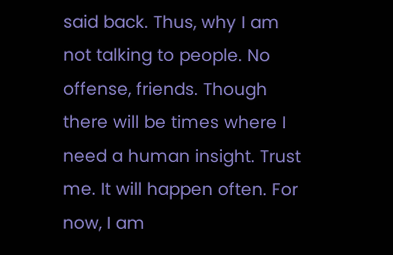said back. Thus, why I am not talking to people. No offense, friends. Though there will be times where I need a human insight. Trust me. It will happen often. For now, I am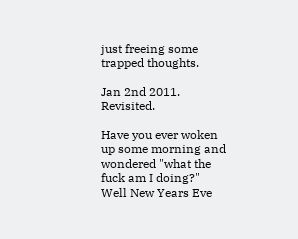just freeing some trapped thoughts.

Jan 2nd 2011. Revisited.

Have you ever woken up some morning and wondered "what the fuck am I doing?" Well New Years Eve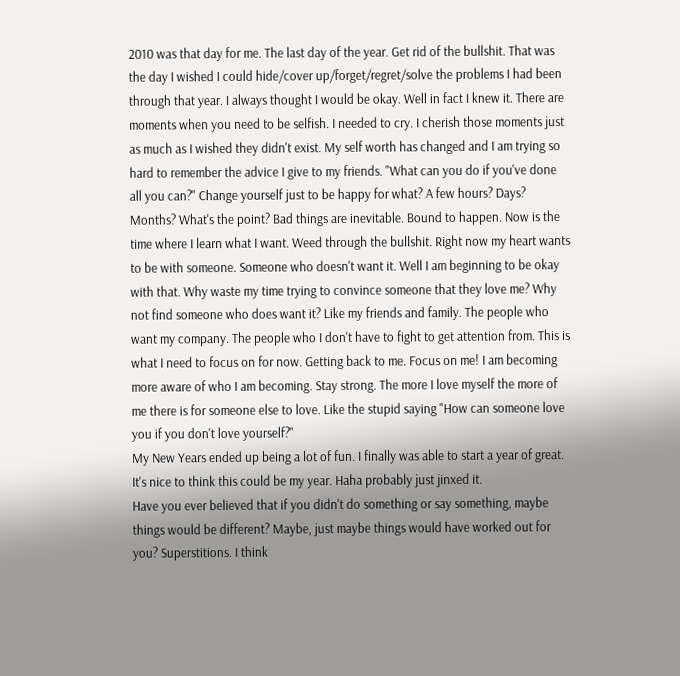2010 was that day for me. The last day of the year. Get rid of the bullshit. That was the day I wished I could hide/cover up/forget/regret/solve the problems I had been through that year. I always thought I would be okay. Well in fact I knew it. There are moments when you need to be selfish. I needed to cry. I cherish those moments just as much as I wished they didn't exist. My self worth has changed and I am trying so hard to remember the advice I give to my friends. "What can you do if you've done all you can?" Change yourself just to be happy for what? A few hours? Days? Months? What's the point? Bad things are inevitable. Bound to happen. Now is the time where I learn what I want. Weed through the bullshit. Right now my heart wants to be with someone. Someone who doesn't want it. Well I am beginning to be okay with that. Why waste my time trying to convince someone that they love me? Why not find someone who does want it? Like my friends and family. The people who want my company. The people who I don't have to fight to get attention from. This is what I need to focus on for now. Getting back to me. Focus on me! I am becoming more aware of who I am becoming. Stay strong. The more I love myself the more of me there is for someone else to love. Like the stupid saying "How can someone love you if you don't love yourself?"
My New Years ended up being a lot of fun. I finally was able to start a year of great. It's nice to think this could be my year. Haha probably just jinxed it.
Have you ever believed that if you didn't do something or say something, maybe things would be different? Maybe, just maybe things would have worked out for you? Superstitions. I think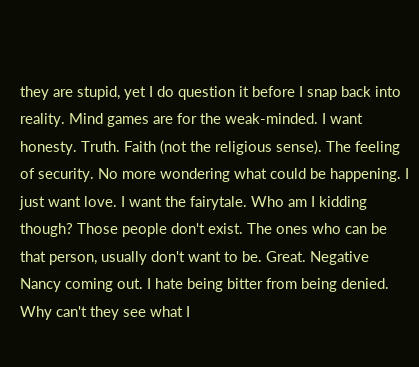they are stupid, yet I do question it before I snap back into reality. Mind games are for the weak-minded. I want honesty. Truth. Faith (not the religious sense). The feeling of security. No more wondering what could be happening. I just want love. I want the fairytale. Who am I kidding though? Those people don't exist. The ones who can be that person, usually don't want to be. Great. Negative Nancy coming out. I hate being bitter from being denied. Why can't they see what I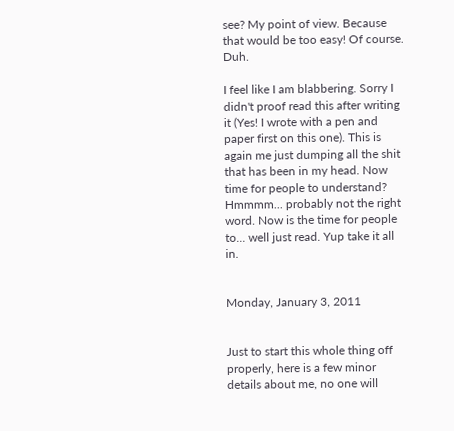see? My point of view. Because that would be too easy! Of course. Duh.

I feel like I am blabbering. Sorry I didn't proof read this after writing it (Yes! I wrote with a pen and paper first on this one). This is again me just dumping all the shit that has been in my head. Now time for people to understand? Hmmmm... probably not the right word. Now is the time for people to... well just read. Yup take it all in.


Monday, January 3, 2011


Just to start this whole thing off properly, here is a few minor details about me, no one will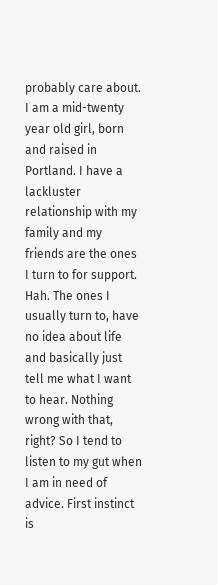probably care about.
I am a mid-twenty year old girl, born and raised in Portland. I have a lackluster relationship with my family and my friends are the ones I turn to for support. Hah. The ones I usually turn to, have no idea about life and basically just tell me what I want to hear. Nothing wrong with that, right? So I tend to listen to my gut when I am in need of advice. First instinct is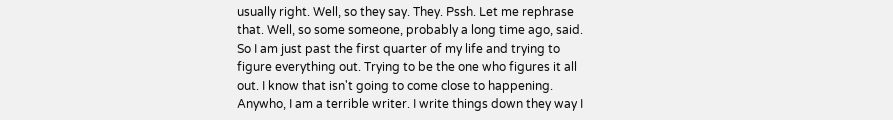usually right. Well, so they say. They. Pssh. Let me rephrase that. Well, so some someone, probably a long time ago, said. So I am just past the first quarter of my life and trying to figure everything out. Trying to be the one who figures it all out. I know that isn't going to come close to happening. Anywho, I am a terrible writer. I write things down they way I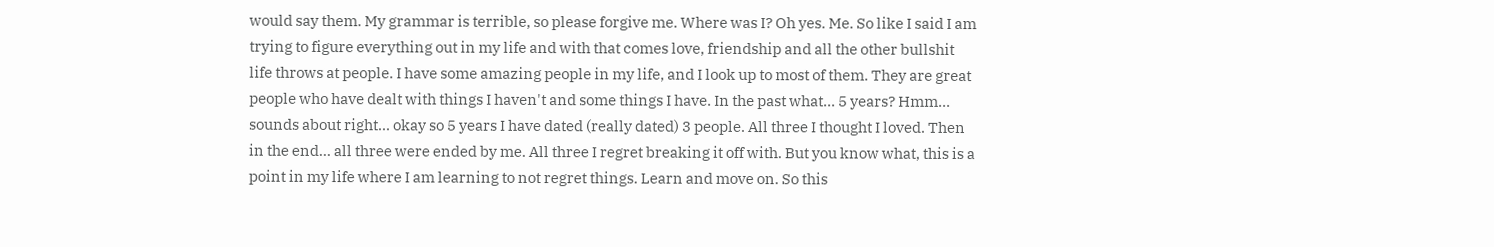would say them. My grammar is terrible, so please forgive me. Where was I? Oh yes. Me. So like I said I am trying to figure everything out in my life and with that comes love, friendship and all the other bullshit life throws at people. I have some amazing people in my life, and I look up to most of them. They are great people who have dealt with things I haven't and some things I have. In the past what... 5 years? Hmm... sounds about right... okay so 5 years I have dated (really dated) 3 people. All three I thought I loved. Then in the end... all three were ended by me. All three I regret breaking it off with. But you know what, this is a point in my life where I am learning to not regret things. Learn and move on. So this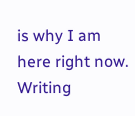is why I am here right now. Writing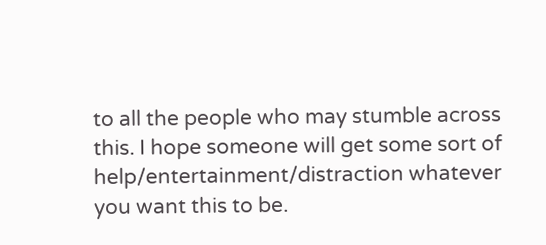to all the people who may stumble across this. I hope someone will get some sort of help/entertainment/distraction whatever you want this to be.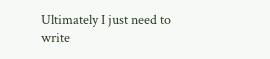Ultimately I just need to write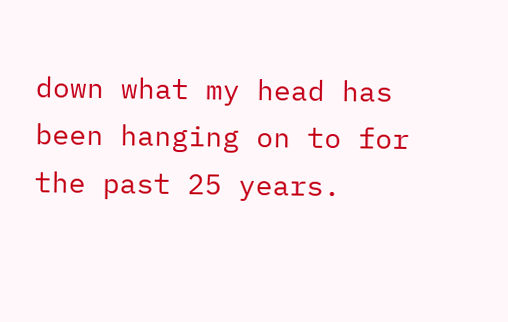down what my head has been hanging on to for the past 25 years.